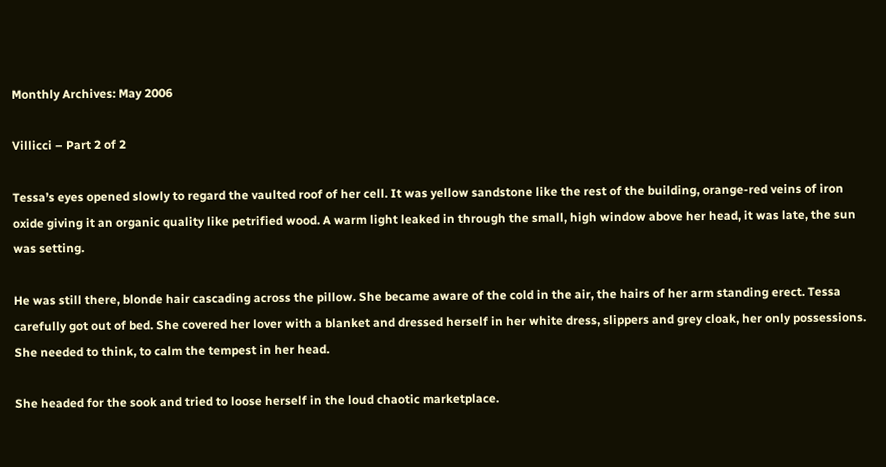Monthly Archives: May 2006

Villicci – Part 2 of 2

Tessa’s eyes opened slowly to regard the vaulted roof of her cell. It was yellow sandstone like the rest of the building, orange-red veins of iron oxide giving it an organic quality like petrified wood. A warm light leaked in through the small, high window above her head, it was late, the sun was setting.

He was still there, blonde hair cascading across the pillow. She became aware of the cold in the air, the hairs of her arm standing erect. Tessa carefully got out of bed. She covered her lover with a blanket and dressed herself in her white dress, slippers and grey cloak, her only possessions. She needed to think, to calm the tempest in her head.

She headed for the sook and tried to loose herself in the loud chaotic marketplace.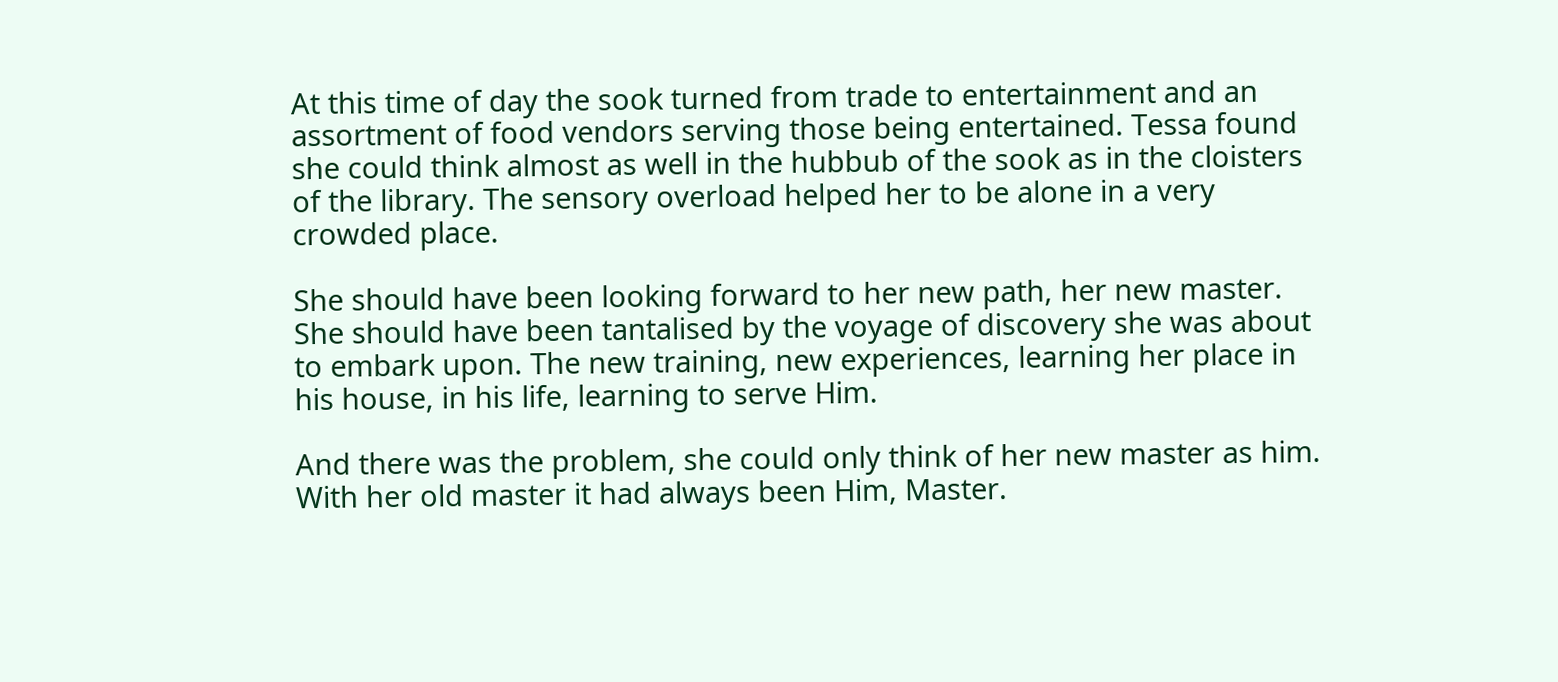At this time of day the sook turned from trade to entertainment and an assortment of food vendors serving those being entertained. Tessa found she could think almost as well in the hubbub of the sook as in the cloisters of the library. The sensory overload helped her to be alone in a very crowded place.

She should have been looking forward to her new path, her new master. She should have been tantalised by the voyage of discovery she was about to embark upon. The new training, new experiences, learning her place in his house, in his life, learning to serve Him.

And there was the problem, she could only think of her new master as him. With her old master it had always been Him, Master.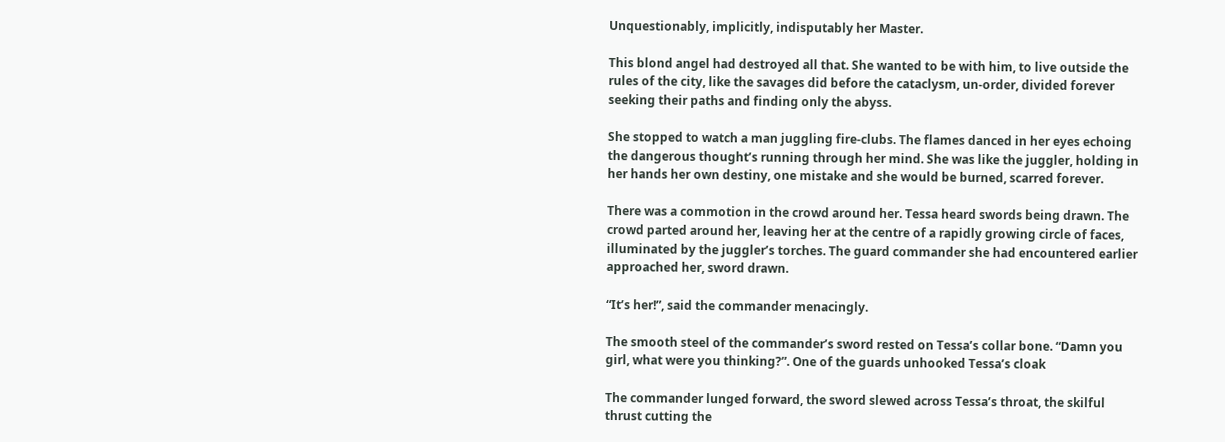Unquestionably, implicitly, indisputably her Master.

This blond angel had destroyed all that. She wanted to be with him, to live outside the rules of the city, like the savages did before the cataclysm, un-order, divided forever seeking their paths and finding only the abyss.

She stopped to watch a man juggling fire-clubs. The flames danced in her eyes echoing the dangerous thought’s running through her mind. She was like the juggler, holding in her hands her own destiny, one mistake and she would be burned, scarred forever.

There was a commotion in the crowd around her. Tessa heard swords being drawn. The crowd parted around her, leaving her at the centre of a rapidly growing circle of faces, illuminated by the juggler’s torches. The guard commander she had encountered earlier approached her, sword drawn.

“It’s her!”, said the commander menacingly.

The smooth steel of the commander’s sword rested on Tessa’s collar bone. “Damn you girl, what were you thinking?”. One of the guards unhooked Tessa’s cloak

The commander lunged forward, the sword slewed across Tessa’s throat, the skilful thrust cutting the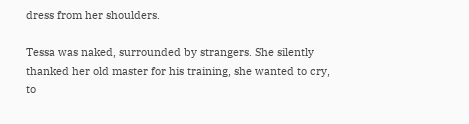dress from her shoulders.

Tessa was naked, surrounded by strangers. She silently thanked her old master for his training, she wanted to cry, to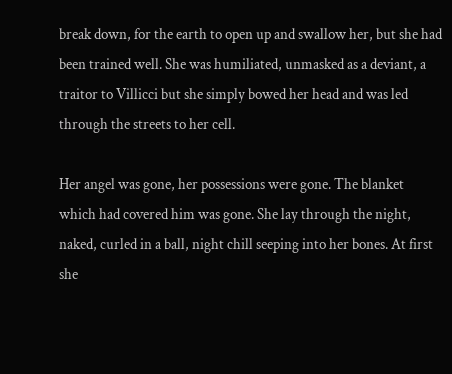break down, for the earth to open up and swallow her, but she had been trained well. She was humiliated, unmasked as a deviant, a traitor to Villicci but she simply bowed her head and was led through the streets to her cell.

Her angel was gone, her possessions were gone. The blanket which had covered him was gone. She lay through the night, naked, curled in a ball, night chill seeping into her bones. At first she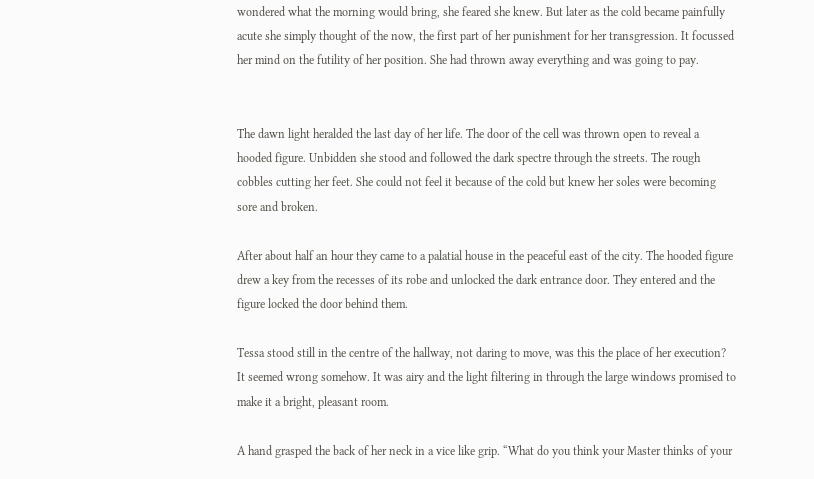wondered what the morning would bring, she feared she knew. But later as the cold became painfully acute she simply thought of the now, the first part of her punishment for her transgression. It focussed her mind on the futility of her position. She had thrown away everything and was going to pay.


The dawn light heralded the last day of her life. The door of the cell was thrown open to reveal a hooded figure. Unbidden she stood and followed the dark spectre through the streets. The rough cobbles cutting her feet. She could not feel it because of the cold but knew her soles were becoming sore and broken.

After about half an hour they came to a palatial house in the peaceful east of the city. The hooded figure drew a key from the recesses of its robe and unlocked the dark entrance door. They entered and the figure locked the door behind them.

Tessa stood still in the centre of the hallway, not daring to move, was this the place of her execution? It seemed wrong somehow. It was airy and the light filtering in through the large windows promised to make it a bright, pleasant room.

A hand grasped the back of her neck in a vice like grip. “What do you think your Master thinks of your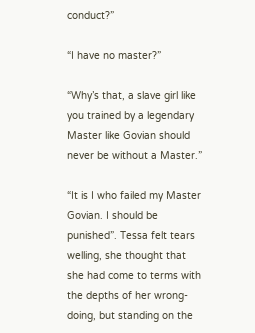conduct?”

“I have no master?”

“Why’s that, a slave girl like you trained by a legendary Master like Govian should never be without a Master.”

“It is I who failed my Master Govian. I should be punished”. Tessa felt tears welling, she thought that she had come to terms with the depths of her wrong-doing, but standing on the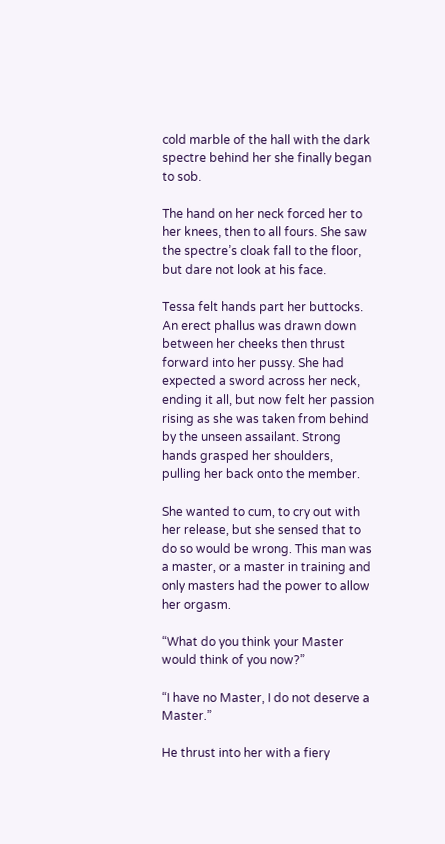cold marble of the hall with the dark spectre behind her she finally began to sob.

The hand on her neck forced her to her knees, then to all fours. She saw the spectre’s cloak fall to the floor, but dare not look at his face.

Tessa felt hands part her buttocks. An erect phallus was drawn down between her cheeks then thrust forward into her pussy. She had expected a sword across her neck, ending it all, but now felt her passion rising as she was taken from behind by the unseen assailant. Strong hands grasped her shoulders, pulling her back onto the member.

She wanted to cum, to cry out with her release, but she sensed that to do so would be wrong. This man was a master, or a master in training and only masters had the power to allow her orgasm.

“What do you think your Master would think of you now?”

“I have no Master, I do not deserve a Master.”

He thrust into her with a fiery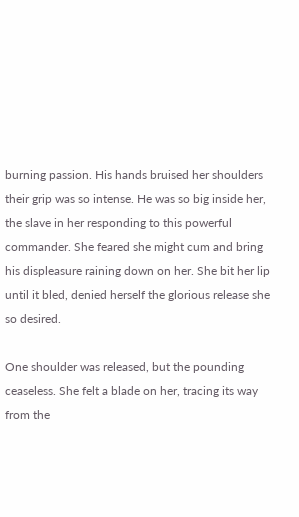burning passion. His hands bruised her shoulders their grip was so intense. He was so big inside her, the slave in her responding to this powerful commander. She feared she might cum and bring his displeasure raining down on her. She bit her lip until it bled, denied herself the glorious release she so desired.

One shoulder was released, but the pounding ceaseless. She felt a blade on her, tracing its way from the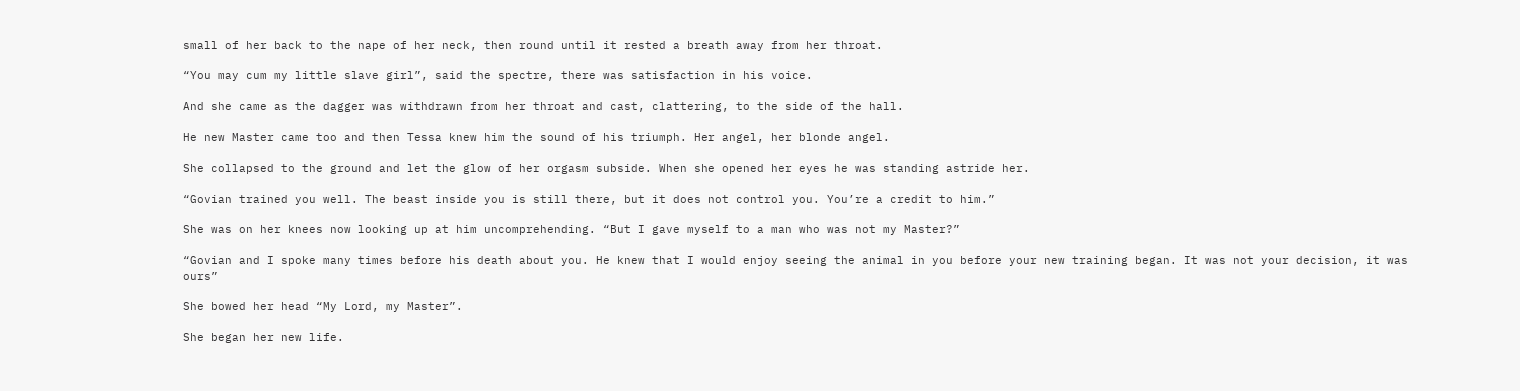small of her back to the nape of her neck, then round until it rested a breath away from her throat.

“You may cum my little slave girl”, said the spectre, there was satisfaction in his voice.

And she came as the dagger was withdrawn from her throat and cast, clattering, to the side of the hall.

He new Master came too and then Tessa knew him the sound of his triumph. Her angel, her blonde angel.

She collapsed to the ground and let the glow of her orgasm subside. When she opened her eyes he was standing astride her.

“Govian trained you well. The beast inside you is still there, but it does not control you. You’re a credit to him.”

She was on her knees now looking up at him uncomprehending. “But I gave myself to a man who was not my Master?”

“Govian and I spoke many times before his death about you. He knew that I would enjoy seeing the animal in you before your new training began. It was not your decision, it was ours”

She bowed her head “My Lord, my Master”.

She began her new life.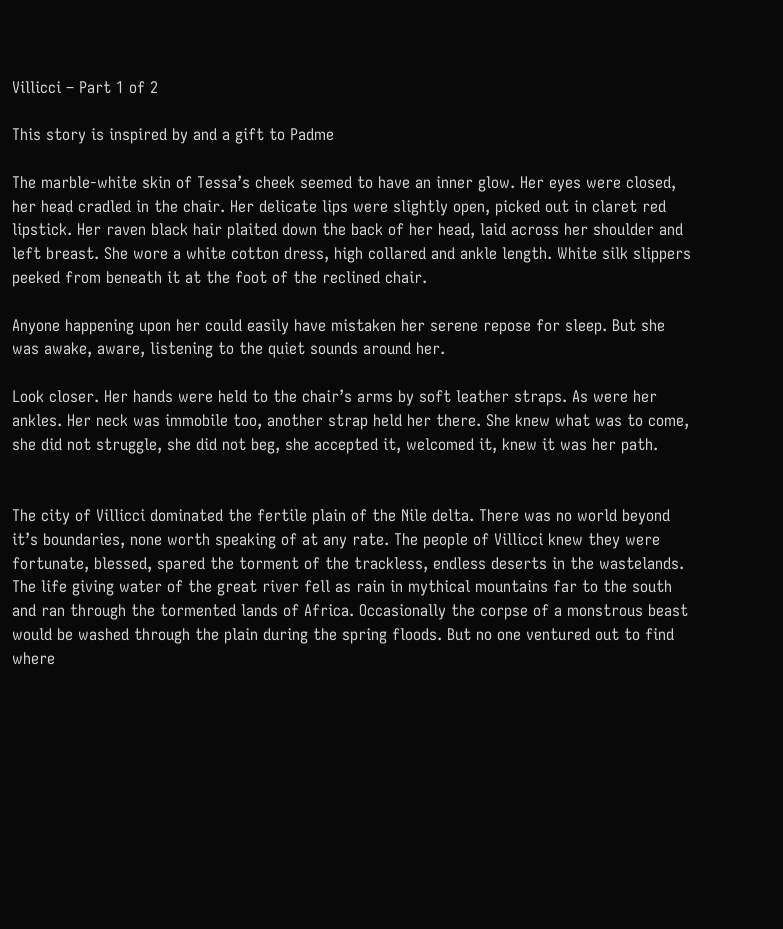Villicci – Part 1 of 2

This story is inspired by and a gift to Padme

The marble-white skin of Tessa’s cheek seemed to have an inner glow. Her eyes were closed, her head cradled in the chair. Her delicate lips were slightly open, picked out in claret red lipstick. Her raven black hair plaited down the back of her head, laid across her shoulder and left breast. She wore a white cotton dress, high collared and ankle length. White silk slippers peeked from beneath it at the foot of the reclined chair.

Anyone happening upon her could easily have mistaken her serene repose for sleep. But she was awake, aware, listening to the quiet sounds around her.

Look closer. Her hands were held to the chair’s arms by soft leather straps. As were her ankles. Her neck was immobile too, another strap held her there. She knew what was to come, she did not struggle, she did not beg, she accepted it, welcomed it, knew it was her path.


The city of Villicci dominated the fertile plain of the Nile delta. There was no world beyond it’s boundaries, none worth speaking of at any rate. The people of Villicci knew they were fortunate, blessed, spared the torment of the trackless, endless deserts in the wastelands. The life giving water of the great river fell as rain in mythical mountains far to the south and ran through the tormented lands of Africa. Occasionally the corpse of a monstrous beast would be washed through the plain during the spring floods. But no one ventured out to find where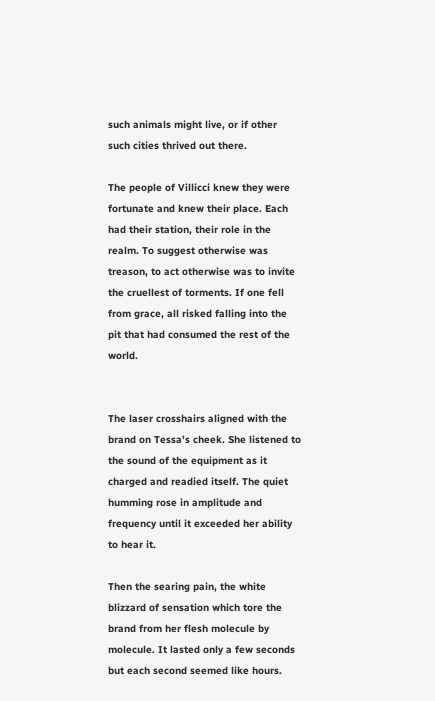such animals might live, or if other such cities thrived out there.

The people of Villicci knew they were fortunate and knew their place. Each had their station, their role in the realm. To suggest otherwise was treason, to act otherwise was to invite the cruellest of torments. If one fell from grace, all risked falling into the pit that had consumed the rest of the world.


The laser crosshairs aligned with the brand on Tessa’s cheek. She listened to the sound of the equipment as it charged and readied itself. The quiet humming rose in amplitude and frequency until it exceeded her ability to hear it.

Then the searing pain, the white blizzard of sensation which tore the brand from her flesh molecule by molecule. It lasted only a few seconds but each second seemed like hours.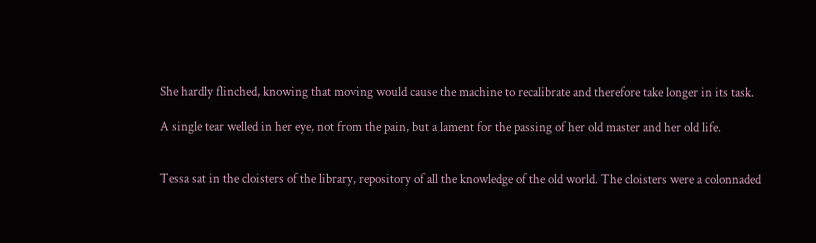She hardly flinched, knowing that moving would cause the machine to recalibrate and therefore take longer in its task.

A single tear welled in her eye, not from the pain, but a lament for the passing of her old master and her old life.


Tessa sat in the cloisters of the library, repository of all the knowledge of the old world. The cloisters were a colonnaded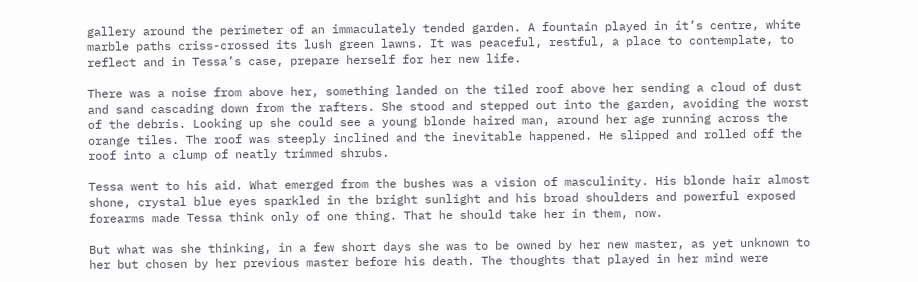gallery around the perimeter of an immaculately tended garden. A fountain played in it’s centre, white marble paths criss-crossed its lush green lawns. It was peaceful, restful, a place to contemplate, to reflect and in Tessa’s case, prepare herself for her new life.

There was a noise from above her, something landed on the tiled roof above her sending a cloud of dust and sand cascading down from the rafters. She stood and stepped out into the garden, avoiding the worst of the debris. Looking up she could see a young blonde haired man, around her age running across the orange tiles. The roof was steeply inclined and the inevitable happened. He slipped and rolled off the roof into a clump of neatly trimmed shrubs.

Tessa went to his aid. What emerged from the bushes was a vision of masculinity. His blonde hair almost shone, crystal blue eyes sparkled in the bright sunlight and his broad shoulders and powerful exposed forearms made Tessa think only of one thing. That he should take her in them, now.

But what was she thinking, in a few short days she was to be owned by her new master, as yet unknown to her but chosen by her previous master before his death. The thoughts that played in her mind were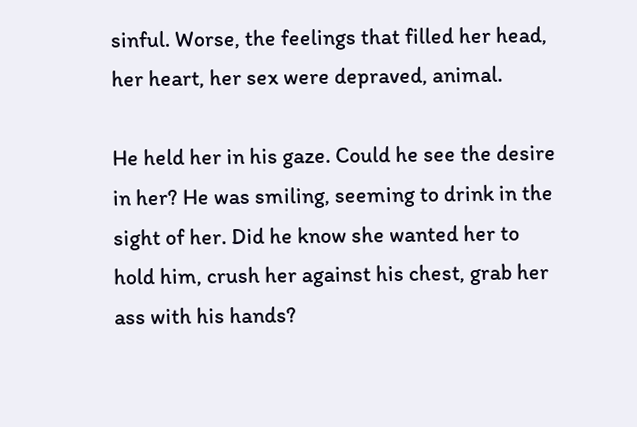sinful. Worse, the feelings that filled her head, her heart, her sex were depraved, animal.

He held her in his gaze. Could he see the desire in her? He was smiling, seeming to drink in the sight of her. Did he know she wanted her to hold him, crush her against his chest, grab her ass with his hands?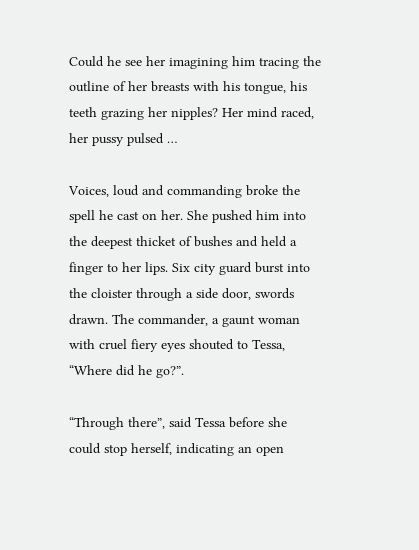Could he see her imagining him tracing the outline of her breasts with his tongue, his teeth grazing her nipples? Her mind raced, her pussy pulsed …

Voices, loud and commanding broke the spell he cast on her. She pushed him into the deepest thicket of bushes and held a finger to her lips. Six city guard burst into the cloister through a side door, swords drawn. The commander, a gaunt woman with cruel fiery eyes shouted to Tessa, “Where did he go?”.

“Through there”, said Tessa before she could stop herself, indicating an open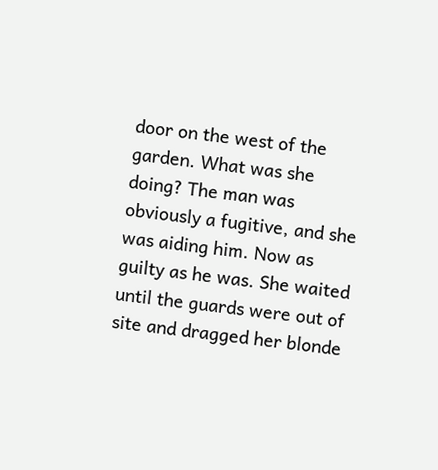door on the west of the garden. What was she doing? The man was obviously a fugitive, and she was aiding him. Now as guilty as he was. She waited until the guards were out of site and dragged her blonde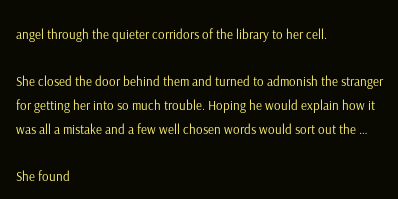angel through the quieter corridors of the library to her cell.

She closed the door behind them and turned to admonish the stranger for getting her into so much trouble. Hoping he would explain how it was all a mistake and a few well chosen words would sort out the …

She found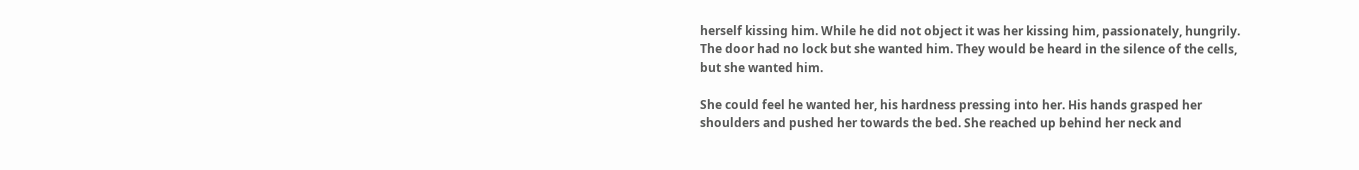herself kissing him. While he did not object it was her kissing him, passionately, hungrily. The door had no lock but she wanted him. They would be heard in the silence of the cells, but she wanted him.

She could feel he wanted her, his hardness pressing into her. His hands grasped her shoulders and pushed her towards the bed. She reached up behind her neck and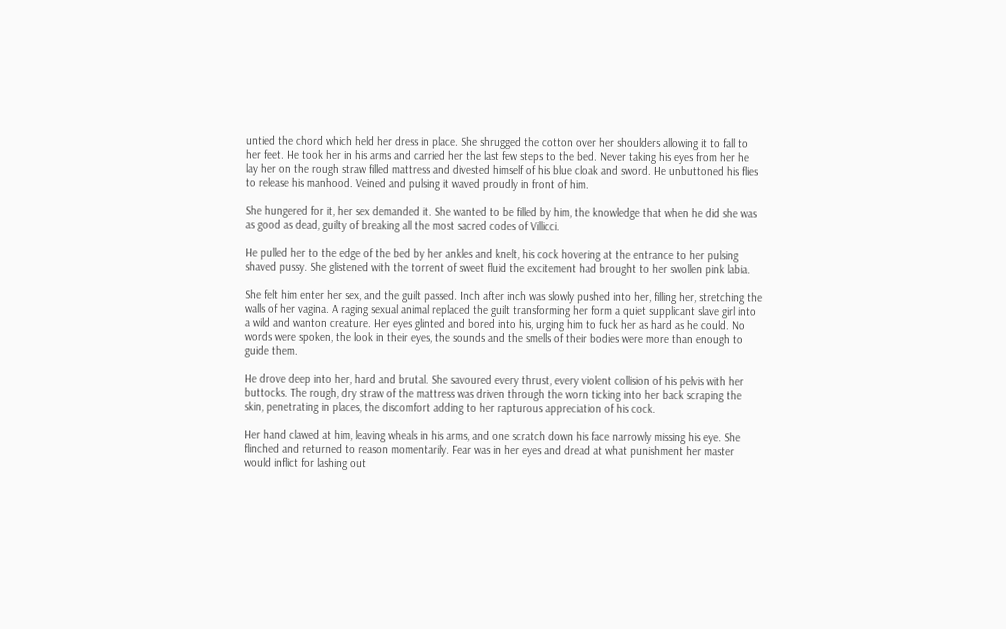untied the chord which held her dress in place. She shrugged the cotton over her shoulders allowing it to fall to her feet. He took her in his arms and carried her the last few steps to the bed. Never taking his eyes from her he lay her on the rough straw filled mattress and divested himself of his blue cloak and sword. He unbuttoned his flies to release his manhood. Veined and pulsing it waved proudly in front of him.

She hungered for it, her sex demanded it. She wanted to be filled by him, the knowledge that when he did she was as good as dead, guilty of breaking all the most sacred codes of Villicci.

He pulled her to the edge of the bed by her ankles and knelt, his cock hovering at the entrance to her pulsing shaved pussy. She glistened with the torrent of sweet fluid the excitement had brought to her swollen pink labia.

She felt him enter her sex, and the guilt passed. Inch after inch was slowly pushed into her, filling her, stretching the walls of her vagina. A raging sexual animal replaced the guilt transforming her form a quiet supplicant slave girl into a wild and wanton creature. Her eyes glinted and bored into his, urging him to fuck her as hard as he could. No words were spoken, the look in their eyes, the sounds and the smells of their bodies were more than enough to guide them.

He drove deep into her, hard and brutal. She savoured every thrust, every violent collision of his pelvis with her buttocks. The rough, dry straw of the mattress was driven through the worn ticking into her back scraping the skin, penetrating in places, the discomfort adding to her rapturous appreciation of his cock.

Her hand clawed at him, leaving wheals in his arms, and one scratch down his face narrowly missing his eye. She flinched and returned to reason momentarily. Fear was in her eyes and dread at what punishment her master would inflict for lashing out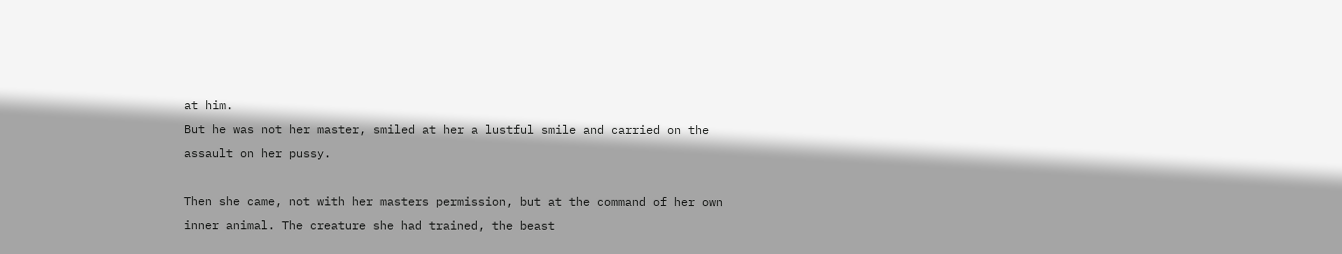at him.
But he was not her master, smiled at her a lustful smile and carried on the assault on her pussy.

Then she came, not with her masters permission, but at the command of her own inner animal. The creature she had trained, the beast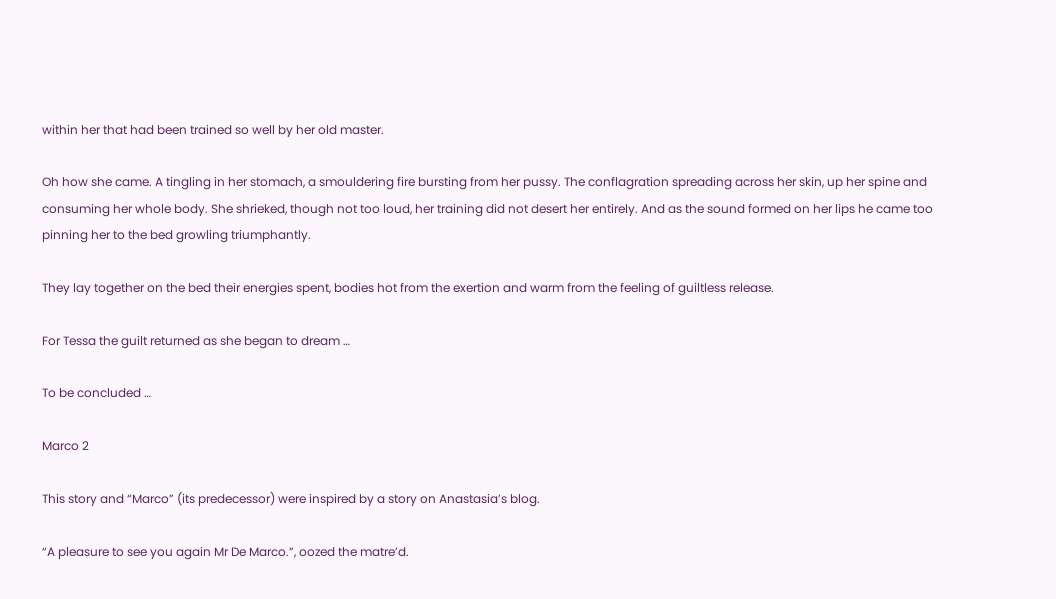within her that had been trained so well by her old master.

Oh how she came. A tingling in her stomach, a smouldering fire bursting from her pussy. The conflagration spreading across her skin, up her spine and consuming her whole body. She shrieked, though not too loud, her training did not desert her entirely. And as the sound formed on her lips he came too pinning her to the bed growling triumphantly.

They lay together on the bed their energies spent, bodies hot from the exertion and warm from the feeling of guiltless release.

For Tessa the guilt returned as she began to dream …

To be concluded …

Marco 2

This story and “Marco” (its predecessor) were inspired by a story on Anastasia’s blog.

“A pleasure to see you again Mr De Marco.”, oozed the matre’d.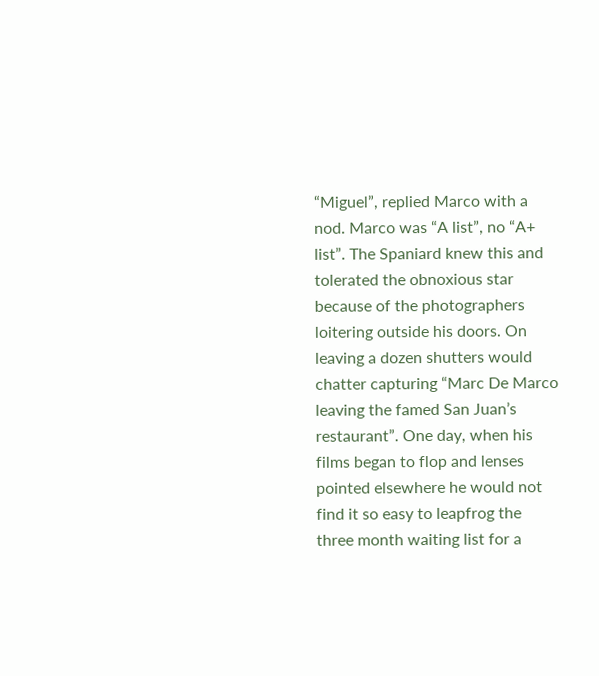“Miguel”, replied Marco with a nod. Marco was “A list”, no “A+ list”. The Spaniard knew this and tolerated the obnoxious star because of the photographers loitering outside his doors. On leaving a dozen shutters would chatter capturing “Marc De Marco leaving the famed San Juan’s restaurant”. One day, when his films began to flop and lenses pointed elsewhere he would not find it so easy to leapfrog the three month waiting list for a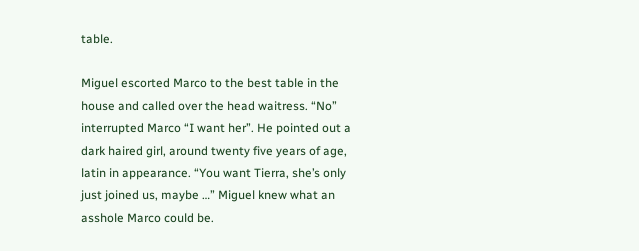table.

Miguel escorted Marco to the best table in the house and called over the head waitress. “No” interrupted Marco “I want her”. He pointed out a dark haired girl, around twenty five years of age, latin in appearance. “You want Tierra, she’s only just joined us, maybe …” Miguel knew what an asshole Marco could be.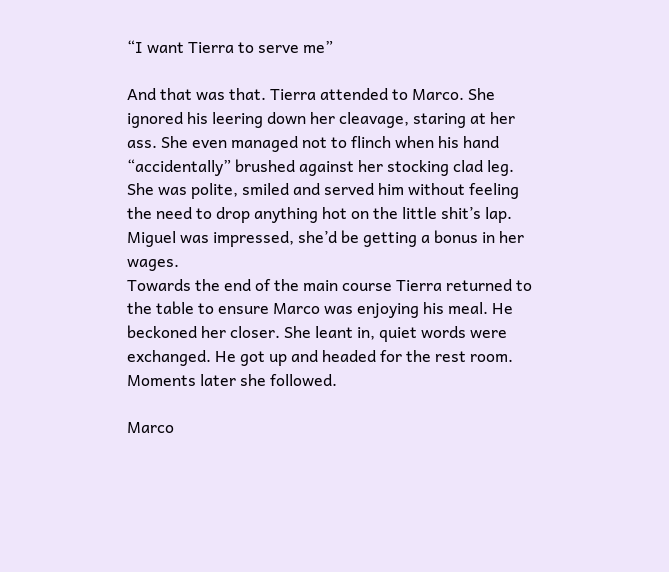“I want Tierra to serve me”

And that was that. Tierra attended to Marco. She ignored his leering down her cleavage, staring at her ass. She even managed not to flinch when his hand “accidentally” brushed against her stocking clad leg. She was polite, smiled and served him without feeling the need to drop anything hot on the little shit’s lap. Miguel was impressed, she’d be getting a bonus in her wages.
Towards the end of the main course Tierra returned to the table to ensure Marco was enjoying his meal. He beckoned her closer. She leant in, quiet words were exchanged. He got up and headed for the rest room. Moments later she followed.

Marco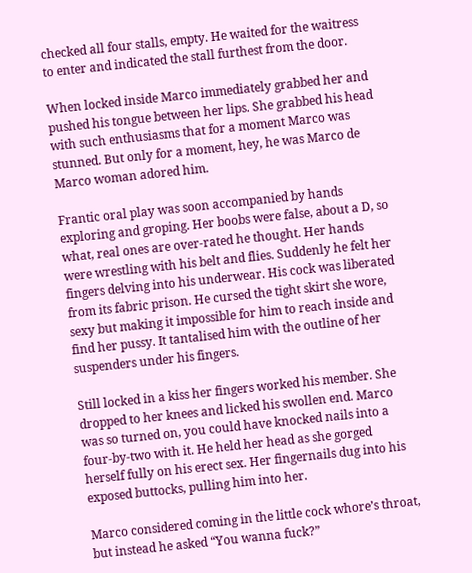checked all four stalls, empty. He waited for the waitress to enter and indicated the stall furthest from the door.

When locked inside Marco immediately grabbed her and pushed his tongue between her lips. She grabbed his head with such enthusiasms that for a moment Marco was stunned. But only for a moment, hey, he was Marco de Marco woman adored him.

Frantic oral play was soon accompanied by hands exploring and groping. Her boobs were false, about a D, so what, real ones are over-rated he thought. Her hands were wrestling with his belt and flies. Suddenly he felt her fingers delving into his underwear. His cock was liberated from its fabric prison. He cursed the tight skirt she wore, sexy but making it impossible for him to reach inside and find her pussy. It tantalised him with the outline of her suspenders under his fingers.

Still locked in a kiss her fingers worked his member. She dropped to her knees and licked his swollen end. Marco was so turned on, you could have knocked nails into a four-by-two with it. He held her head as she gorged herself fully on his erect sex. Her fingernails dug into his exposed buttocks, pulling him into her.

Marco considered coming in the little cock whore’s throat, but instead he asked “You wanna fuck?”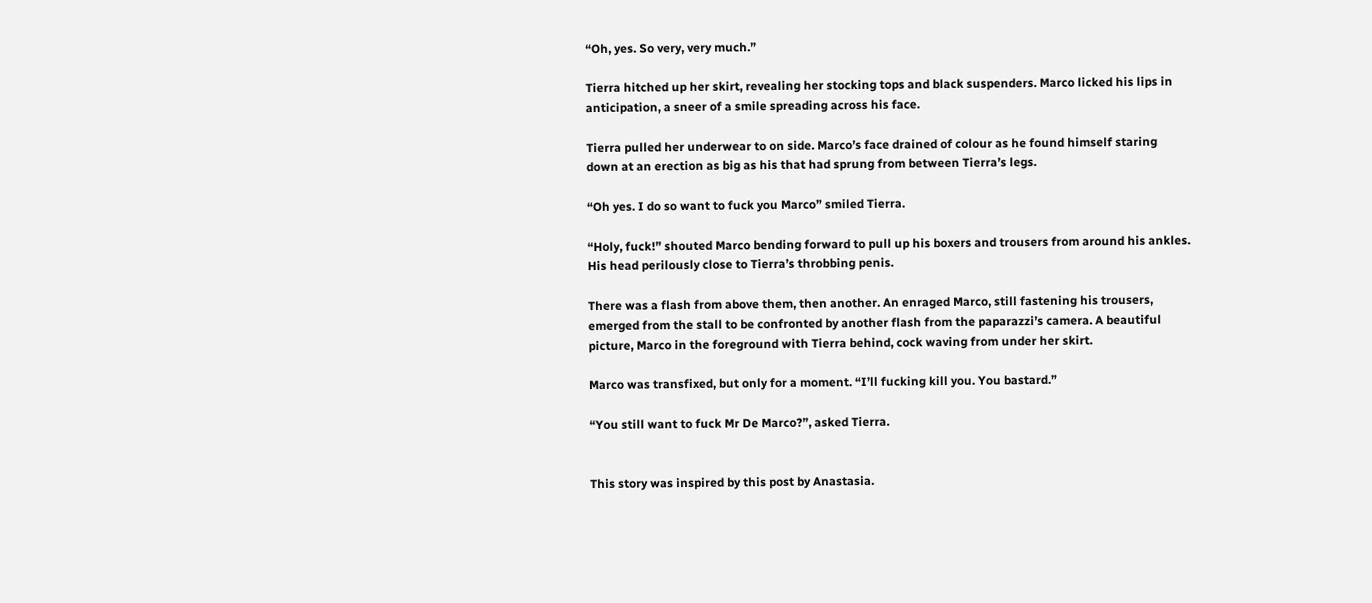“Oh, yes. So very, very much.”

Tierra hitched up her skirt, revealing her stocking tops and black suspenders. Marco licked his lips in anticipation, a sneer of a smile spreading across his face.

Tierra pulled her underwear to on side. Marco’s face drained of colour as he found himself staring down at an erection as big as his that had sprung from between Tierra’s legs.

“Oh yes. I do so want to fuck you Marco” smiled Tierra.

“Holy, fuck!” shouted Marco bending forward to pull up his boxers and trousers from around his ankles. His head perilously close to Tierra’s throbbing penis.

There was a flash from above them, then another. An enraged Marco, still fastening his trousers, emerged from the stall to be confronted by another flash from the paparazzi’s camera. A beautiful picture, Marco in the foreground with Tierra behind, cock waving from under her skirt.

Marco was transfixed, but only for a moment. “I’ll fucking kill you. You bastard.”

“You still want to fuck Mr De Marco?”, asked Tierra.


This story was inspired by this post by Anastasia.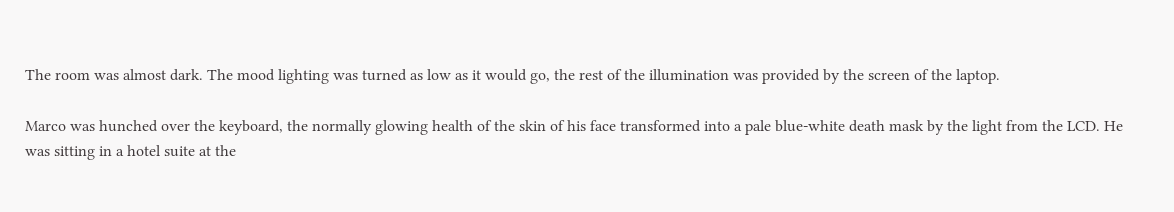The room was almost dark. The mood lighting was turned as low as it would go, the rest of the illumination was provided by the screen of the laptop.

Marco was hunched over the keyboard, the normally glowing health of the skin of his face transformed into a pale blue-white death mask by the light from the LCD. He was sitting in a hotel suite at the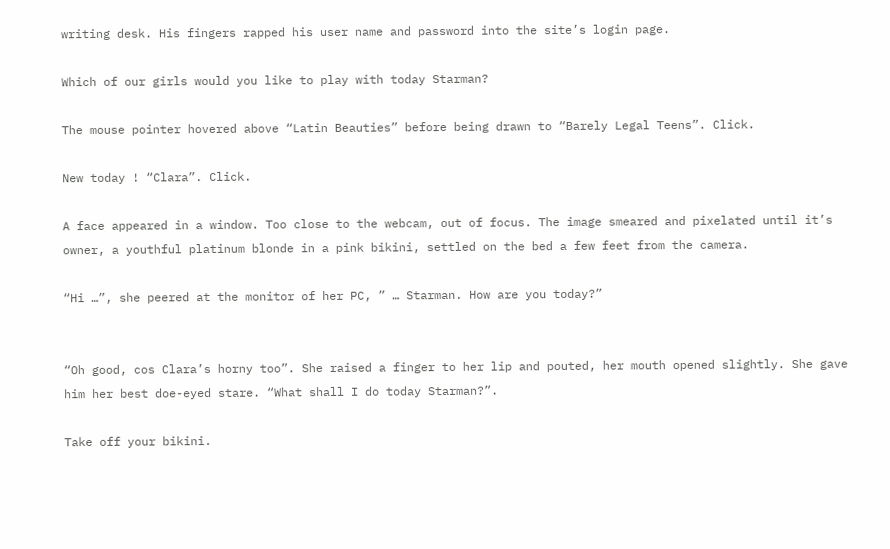writing desk. His fingers rapped his user name and password into the site’s login page.

Which of our girls would you like to play with today Starman?

The mouse pointer hovered above “Latin Beauties” before being drawn to “Barely Legal Teens”. Click.

New today ! “Clara”. Click.

A face appeared in a window. Too close to the webcam, out of focus. The image smeared and pixelated until it’s owner, a youthful platinum blonde in a pink bikini, settled on the bed a few feet from the camera.

“Hi …”, she peered at the monitor of her PC, ” … Starman. How are you today?”


“Oh good, cos Clara’s horny too”. She raised a finger to her lip and pouted, her mouth opened slightly. She gave him her best doe-eyed stare. “What shall I do today Starman?”.

Take off your bikini.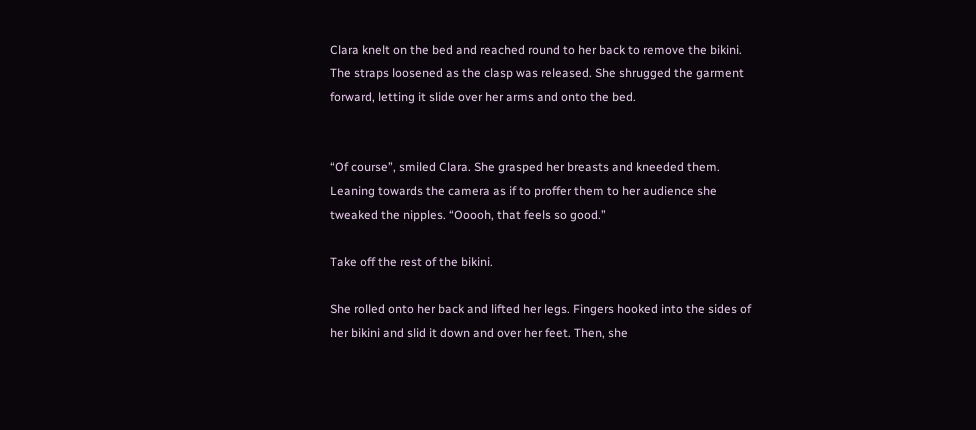Clara knelt on the bed and reached round to her back to remove the bikini. The straps loosened as the clasp was released. She shrugged the garment forward, letting it slide over her arms and onto the bed.


“Of course”, smiled Clara. She grasped her breasts and kneeded them. Leaning towards the camera as if to proffer them to her audience she tweaked the nipples. “Ooooh, that feels so good.”

Take off the rest of the bikini.

She rolled onto her back and lifted her legs. Fingers hooked into the sides of her bikini and slid it down and over her feet. Then, she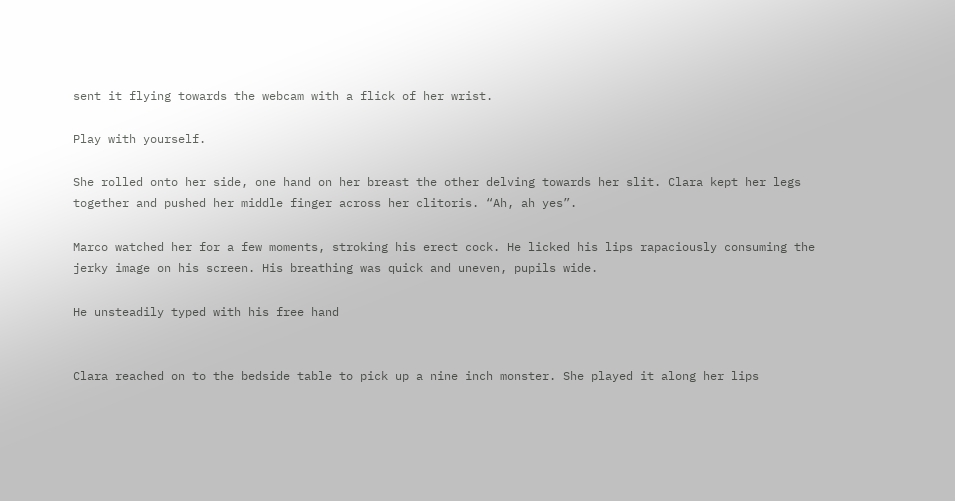sent it flying towards the webcam with a flick of her wrist.

Play with yourself.

She rolled onto her side, one hand on her breast the other delving towards her slit. Clara kept her legs together and pushed her middle finger across her clitoris. “Ah, ah yes”.

Marco watched her for a few moments, stroking his erect cock. He licked his lips rapaciously consuming the jerky image on his screen. His breathing was quick and uneven, pupils wide.

He unsteadily typed with his free hand


Clara reached on to the bedside table to pick up a nine inch monster. She played it along her lips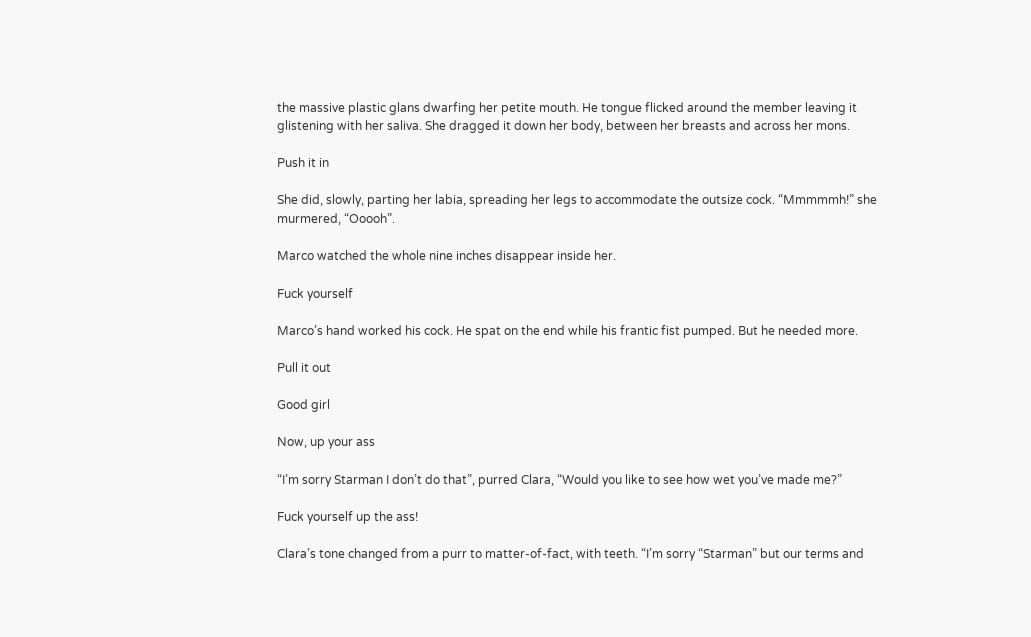the massive plastic glans dwarfing her petite mouth. He tongue flicked around the member leaving it glistening with her saliva. She dragged it down her body, between her breasts and across her mons.

Push it in

She did, slowly, parting her labia, spreading her legs to accommodate the outsize cock. “Mmmmmh!” she murmered, “Ooooh”.

Marco watched the whole nine inches disappear inside her.

Fuck yourself

Marco’s hand worked his cock. He spat on the end while his frantic fist pumped. But he needed more.

Pull it out

Good girl

Now, up your ass

“I’m sorry Starman I don’t do that”, purred Clara, “Would you like to see how wet you’ve made me?”

Fuck yourself up the ass!

Clara’s tone changed from a purr to matter-of-fact, with teeth. “I’m sorry “Starman” but our terms and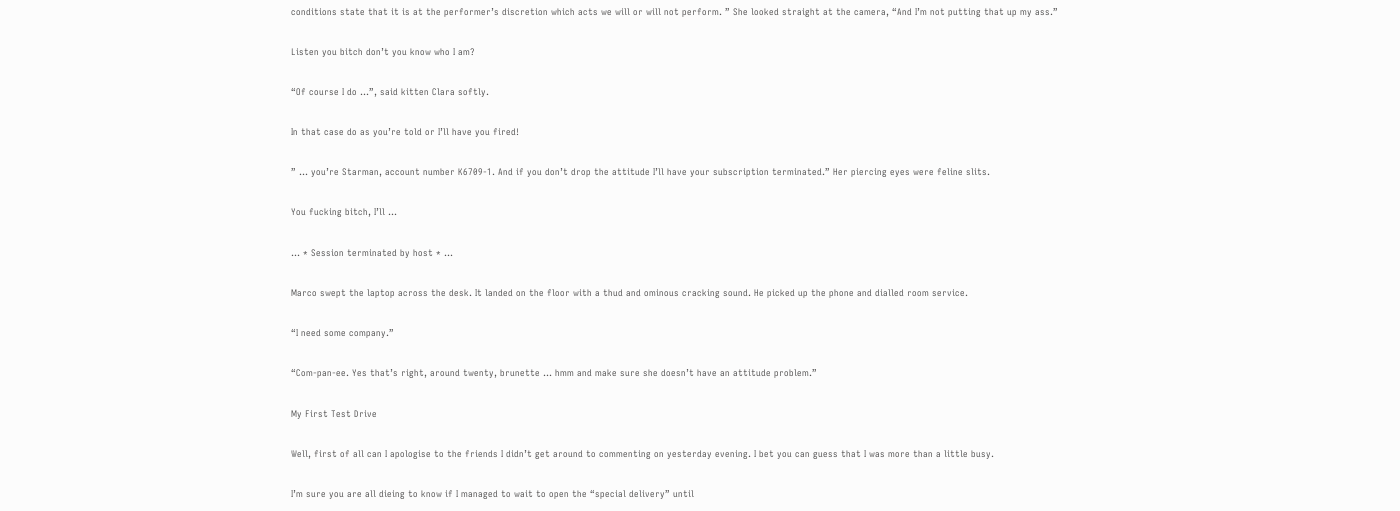conditions state that it is at the performer’s discretion which acts we will or will not perform. ” She looked straight at the camera, “And I’m not putting that up my ass.”

Listen you bitch don’t you know who I am?

“Of course I do …”, said kitten Clara softly.

In that case do as you’re told or I’ll have you fired!

” … you’re Starman, account number K6709-1. And if you don’t drop the attitude I’ll have your subscription terminated.” Her piercing eyes were feline slits.

You fucking bitch, I’ll …

… * Session terminated by host * …

Marco swept the laptop across the desk. It landed on the floor with a thud and ominous cracking sound. He picked up the phone and dialled room service.

“I need some company.”

“Com-pan-ee. Yes that’s right, around twenty, brunette … hmm and make sure she doesn’t have an attitude problem.”

My First Test Drive

Well, first of all can I apologise to the friends I didn’t get around to commenting on yesterday evening. I bet you can guess that I was more than a little busy.

I’m sure you are all dieing to know if I managed to wait to open the “special delivery” until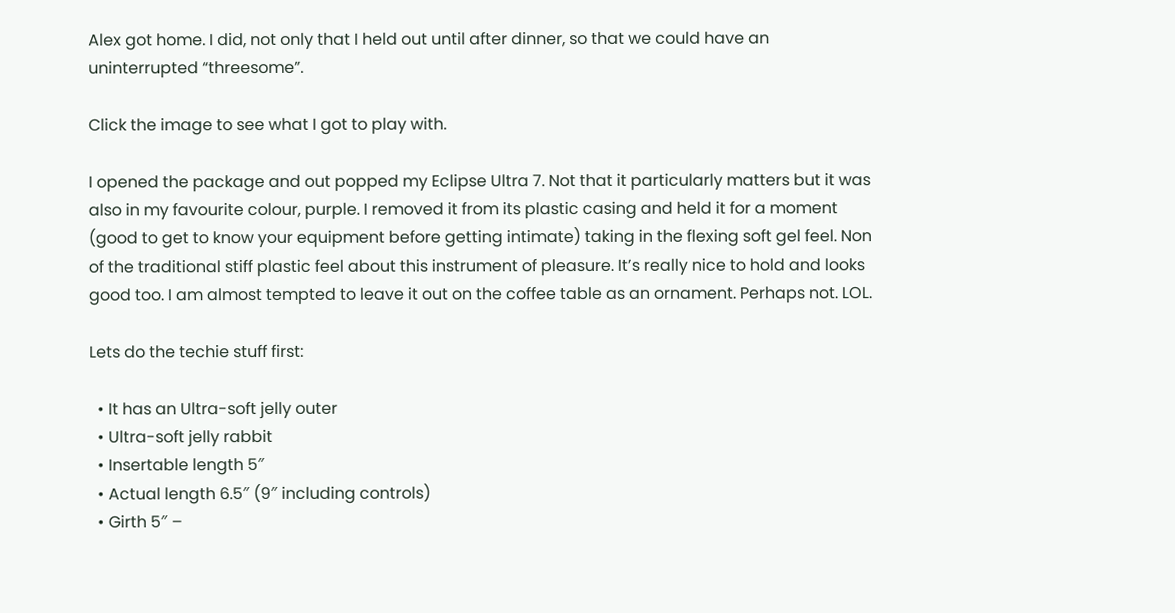Alex got home. I did, not only that I held out until after dinner, so that we could have an uninterrupted “threesome”.

Click the image to see what I got to play with.

I opened the package and out popped my Eclipse Ultra 7. Not that it particularly matters but it was also in my favourite colour, purple. I removed it from its plastic casing and held it for a moment (good to get to know your equipment before getting intimate) taking in the flexing soft gel feel. Non of the traditional stiff plastic feel about this instrument of pleasure. It’s really nice to hold and looks good too. I am almost tempted to leave it out on the coffee table as an ornament. Perhaps not. LOL.

Lets do the techie stuff first:

  • It has an Ultra-soft jelly outer
  • Ultra-soft jelly rabbit
  • Insertable length 5″
  • Actual length 6.5″ (9″ including controls)
  • Girth 5″ –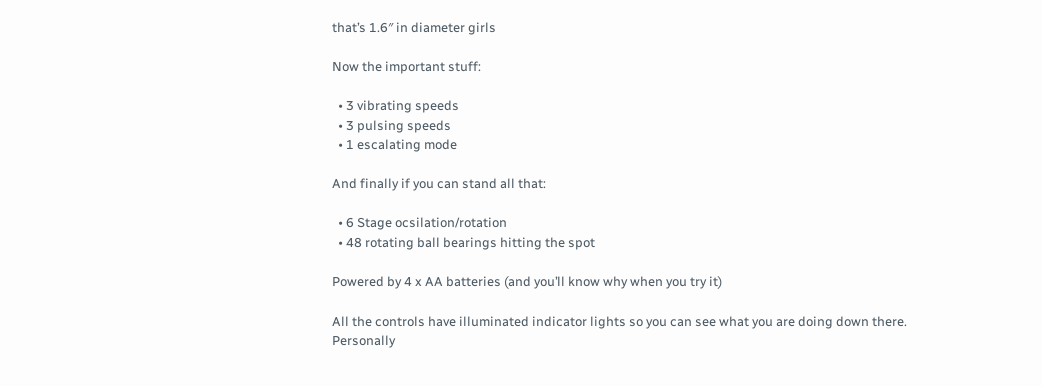that’s 1.6″ in diameter girls

Now the important stuff:

  • 3 vibrating speeds
  • 3 pulsing speeds
  • 1 escalating mode

And finally if you can stand all that:

  • 6 Stage ocsilation/rotation
  • 48 rotating ball bearings hitting the spot

Powered by 4 x AA batteries (and you’ll know why when you try it)

All the controls have illuminated indicator lights so you can see what you are doing down there. Personally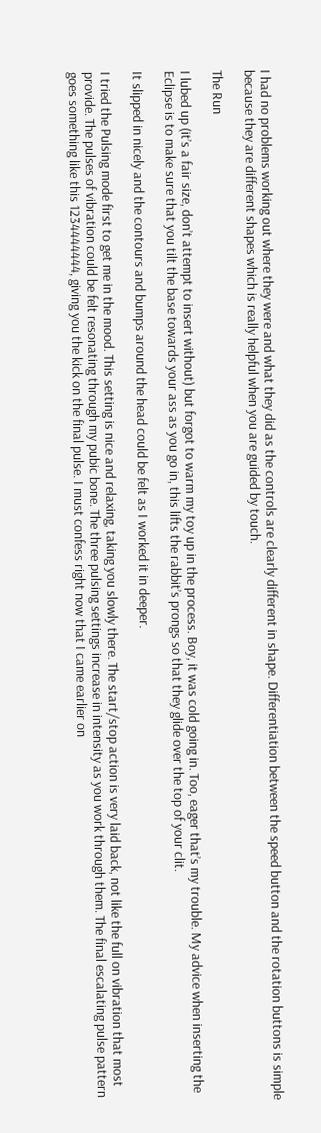I had no problems working out where they were and what they did as the controls are clearly different in shape. Differentiation between the speed button and the rotation buttons is simple because they are different shapes which is really helpful when you are guided by touch.

The Run

I lubed up (it’s a fair size, don’t attempt to insert without) but forgot to warm my toy up in the process. Boy, it was cold going in. Too, eager that’s my trouble. My advice when inserting the Eclipse is to make sure that you tilt the base towards your ass as you go in, this lifts the rabbit’s prongs so that they glide over the top of your clit.

It slipped in nicely and the contours and bumps around the head could be felt as I worked it in deeper.

I tried the Pulsing mode first to get me in the mood. This setting is nice and relaxing, taking you slowly there. The start/stop action is very laid back, not like the full on vibration that most provide. The pulses of vibration could be felt resonating through my pubic bone. The three pulsing settings increase in intensity as you work through them. The final escalating pulse pattern goes something like this 1234444444, giving you the kick on the final pulse. I must confess right now that I came earlier on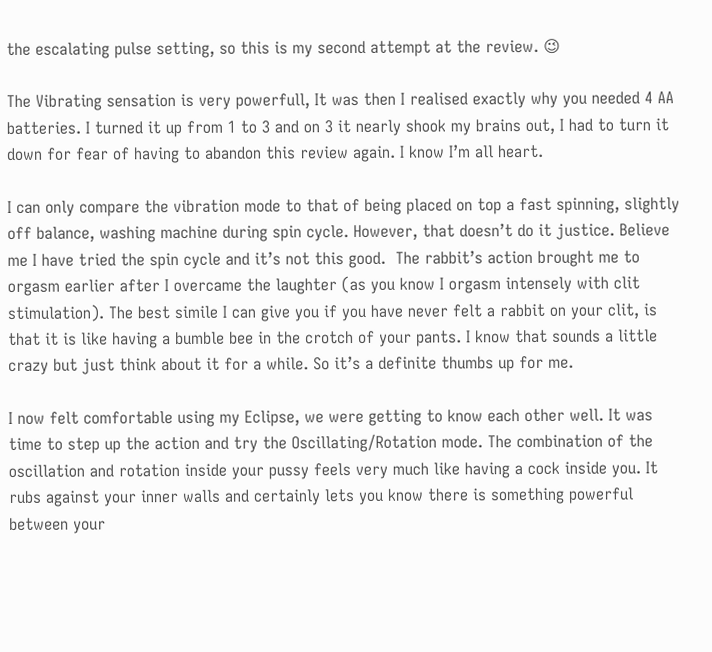the escalating pulse setting, so this is my second attempt at the review. 😉

The Vibrating sensation is very powerfull, It was then I realised exactly why you needed 4 AA batteries. I turned it up from 1 to 3 and on 3 it nearly shook my brains out, I had to turn it down for fear of having to abandon this review again. I know I’m all heart.

I can only compare the vibration mode to that of being placed on top a fast spinning, slightly off balance, washing machine during spin cycle. However, that doesn’t do it justice. Believe me I have tried the spin cycle and it’s not this good.  The rabbit’s action brought me to orgasm earlier after I overcame the laughter (as you know I orgasm intensely with clit stimulation). The best simile I can give you if you have never felt a rabbit on your clit, is that it is like having a bumble bee in the crotch of your pants. I know that sounds a little crazy but just think about it for a while. So it’s a definite thumbs up for me.

I now felt comfortable using my Eclipse, we were getting to know each other well. It was time to step up the action and try the Oscillating/Rotation mode. The combination of the oscillation and rotation inside your pussy feels very much like having a cock inside you. It rubs against your inner walls and certainly lets you know there is something powerful between your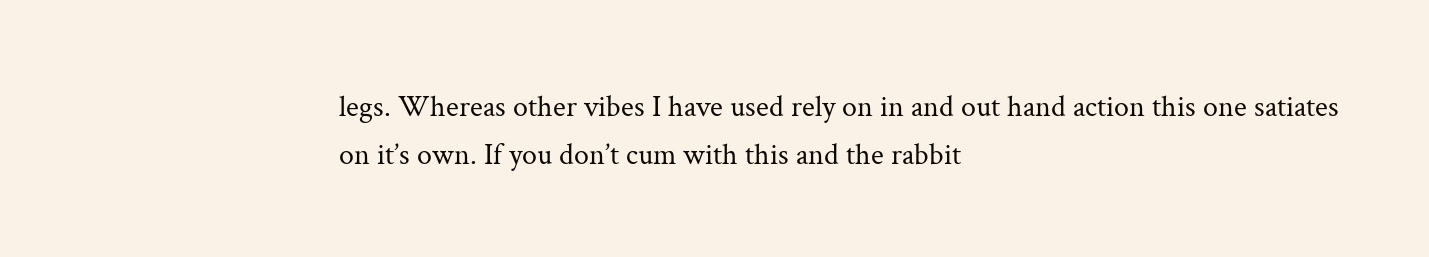legs. Whereas other vibes I have used rely on in and out hand action this one satiates on it’s own. If you don’t cum with this and the rabbit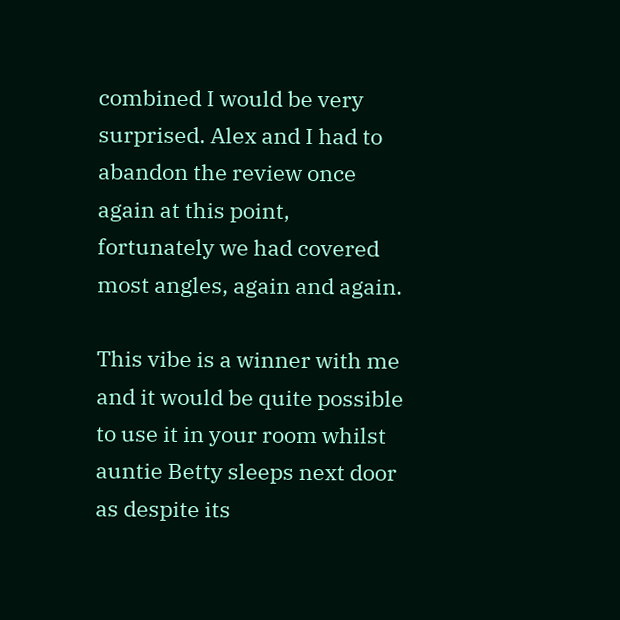combined I would be very surprised. Alex and I had to abandon the review once again at this point, fortunately we had covered most angles, again and again.

This vibe is a winner with me and it would be quite possible to use it in your room whilst auntie Betty sleeps next door as despite its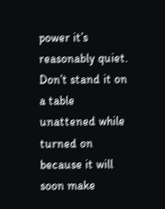power it’s reasonably quiet. Don’t stand it on a table unattened while turned on because it will soon make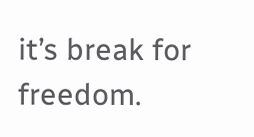it’s break for freedom.